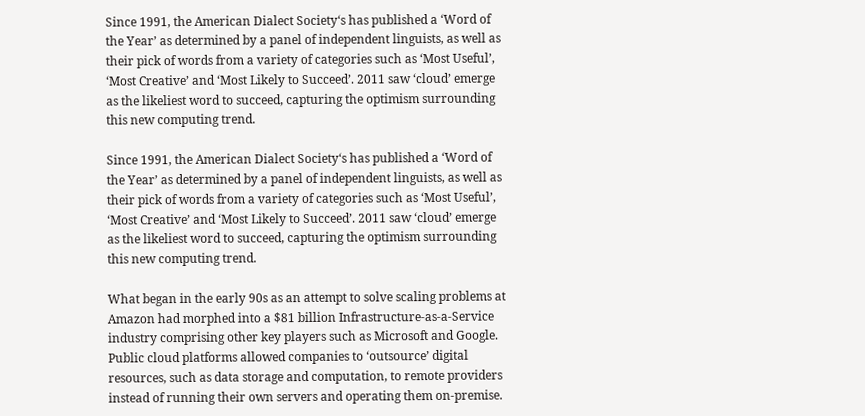Since 1991, the American Dialect Society‘s has published a ‘Word of the Year’ as determined by a panel of independent linguists, as well as their pick of words from a variety of categories such as ‘Most Useful’, ‘Most Creative’ and ‘Most Likely to Succeed’. 2011 saw ‘cloud’ emerge as the likeliest word to succeed, capturing the optimism surrounding this new computing trend.

Since 1991, the American Dialect Society‘s has published a ‘Word of the Year’ as determined by a panel of independent linguists, as well as their pick of words from a variety of categories such as ‘Most Useful’, ‘Most Creative’ and ‘Most Likely to Succeed’. 2011 saw ‘cloud’ emerge as the likeliest word to succeed, capturing the optimism surrounding this new computing trend.

What began in the early 90s as an attempt to solve scaling problems at Amazon had morphed into a $81 billion Infrastructure-as-a-Service industry comprising other key players such as Microsoft and Google. Public cloud platforms allowed companies to ‘outsource’ digital resources, such as data storage and computation, to remote providers instead of running their own servers and operating them on-premise.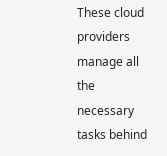These cloud providers manage all the necessary tasks behind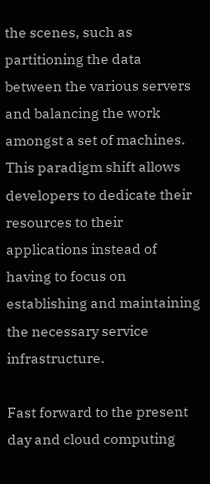the scenes, such as partitioning the data between the various servers and balancing the work amongst a set of machines. This paradigm shift allows developers to dedicate their resources to their applications instead of having to focus on establishing and maintaining the necessary service infrastructure.

Fast forward to the present day and cloud computing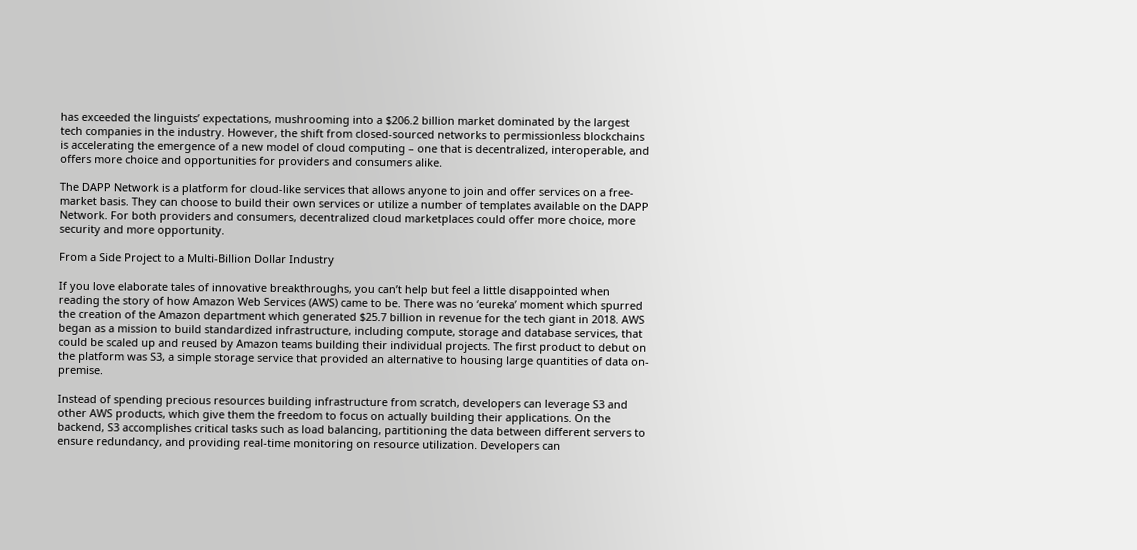has exceeded the linguists’ expectations, mushrooming into a $206.2 billion market dominated by the largest tech companies in the industry. However, the shift from closed-sourced networks to permissionless blockchains is accelerating the emergence of a new model of cloud computing – one that is decentralized, interoperable, and offers more choice and opportunities for providers and consumers alike.

The DAPP Network is a platform for cloud-like services that allows anyone to join and offer services on a free-market basis. They can choose to build their own services or utilize a number of templates available on the DAPP Network. For both providers and consumers, decentralized cloud marketplaces could offer more choice, more security and more opportunity.

From a Side Project to a Multi-Billion Dollar Industry

If you love elaborate tales of innovative breakthroughs, you can’t help but feel a little disappointed when reading the story of how Amazon Web Services (AWS) came to be. There was no ‘eureka’ moment which spurred the creation of the Amazon department which generated $25.7 billion in revenue for the tech giant in 2018. AWS began as a mission to build standardized infrastructure, including compute, storage and database services, that could be scaled up and reused by Amazon teams building their individual projects. The first product to debut on the platform was S3, a simple storage service that provided an alternative to housing large quantities of data on-premise.

Instead of spending precious resources building infrastructure from scratch, developers can leverage S3 and other AWS products, which give them the freedom to focus on actually building their applications. On the backend, S3 accomplishes critical tasks such as load balancing, partitioning the data between different servers to ensure redundancy, and providing real-time monitoring on resource utilization. Developers can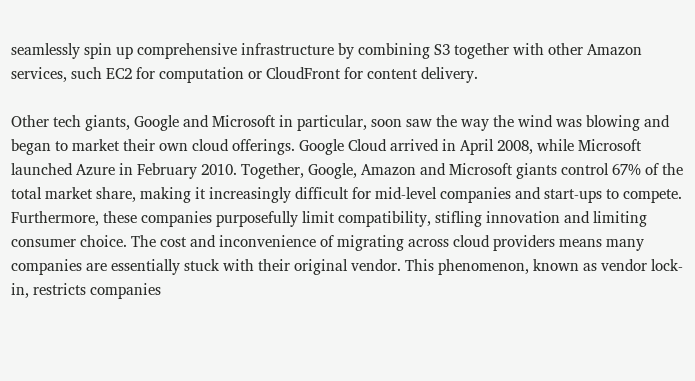seamlessly spin up comprehensive infrastructure by combining S3 together with other Amazon services, such EC2 for computation or CloudFront for content delivery.

Other tech giants, Google and Microsoft in particular, soon saw the way the wind was blowing and began to market their own cloud offerings. Google Cloud arrived in April 2008, while Microsoft launched Azure in February 2010. Together, Google, Amazon and Microsoft giants control 67% of the total market share, making it increasingly difficult for mid-level companies and start-ups to compete. Furthermore, these companies purposefully limit compatibility, stifling innovation and limiting consumer choice. The cost and inconvenience of migrating across cloud providers means many companies are essentially stuck with their original vendor. This phenomenon, known as vendor lock-in, restricts companies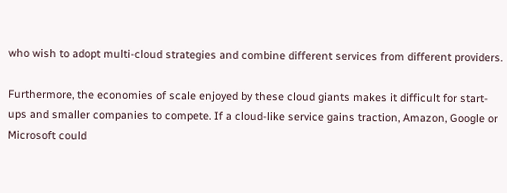who wish to adopt multi-cloud strategies and combine different services from different providers.

Furthermore, the economies of scale enjoyed by these cloud giants makes it difficult for start-ups and smaller companies to compete. If a cloud-like service gains traction, Amazon, Google or Microsoft could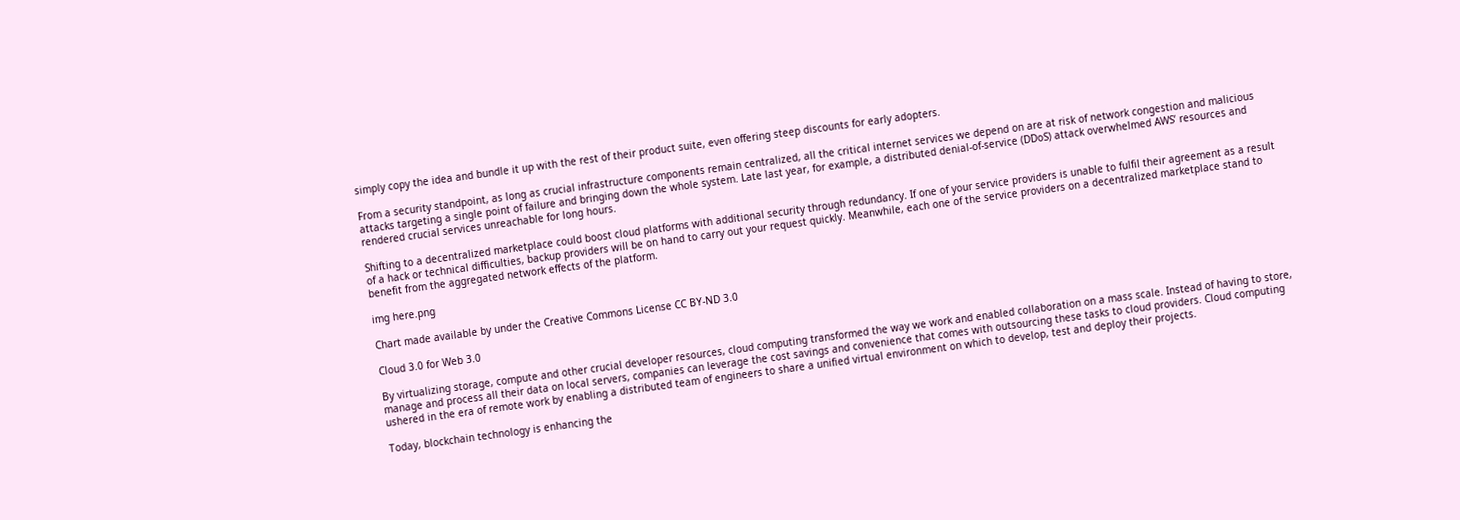simply copy the idea and bundle it up with the rest of their product suite, even offering steep discounts for early adopters.

From a security standpoint, as long as crucial infrastructure components remain centralized, all the critical internet services we depend on are at risk of network congestion and malicious attacks targeting a single point of failure and bringing down the whole system. Late last year, for example, a distributed denial-of-service (DDoS) attack overwhelmed AWS’ resources and rendered crucial services unreachable for long hours.

Shifting to a decentralized marketplace could boost cloud platforms with additional security through redundancy. If one of your service providers is unable to fulfil their agreement as a result of a hack or technical difficulties, backup providers will be on hand to carry out your request quickly. Meanwhile, each one of the service providers on a decentralized marketplace stand to benefit from the aggregated network effects of the platform.

img here.png

Chart made available by under the Creative Commons License CC BY-ND 3.0

Cloud 3.0 for Web 3.0

By virtualizing storage, compute and other crucial developer resources, cloud computing transformed the way we work and enabled collaboration on a mass scale. Instead of having to store, manage and process all their data on local servers, companies can leverage the cost savings and convenience that comes with outsourcing these tasks to cloud providers. Cloud computing ushered in the era of remote work by enabling a distributed team of engineers to share a unified virtual environment on which to develop, test and deploy their projects.

Today, blockchain technology is enhancing the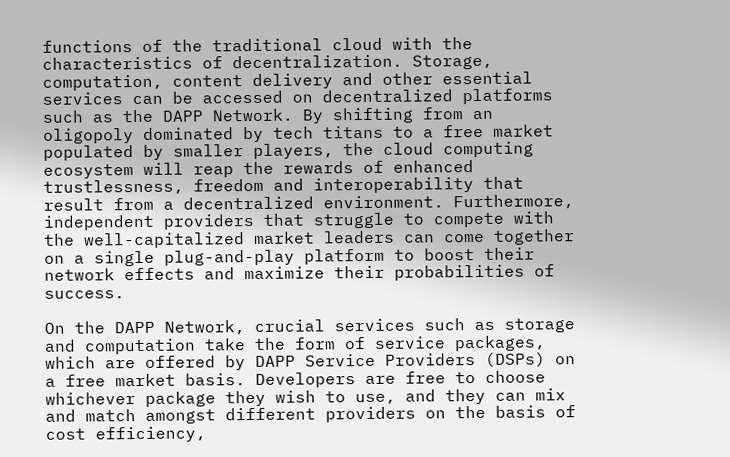functions of the traditional cloud with the characteristics of decentralization. Storage, computation, content delivery and other essential services can be accessed on decentralized platforms such as the DAPP Network. By shifting from an oligopoly dominated by tech titans to a free market populated by smaller players, the cloud computing ecosystem will reap the rewards of enhanced trustlessness, freedom and interoperability that result from a decentralized environment. Furthermore, independent providers that struggle to compete with the well-capitalized market leaders can come together on a single plug-and-play platform to boost their network effects and maximize their probabilities of success.

On the DAPP Network, crucial services such as storage and computation take the form of service packages, which are offered by DAPP Service Providers (DSPs) on a free market basis. Developers are free to choose whichever package they wish to use, and they can mix and match amongst different providers on the basis of cost efficiency,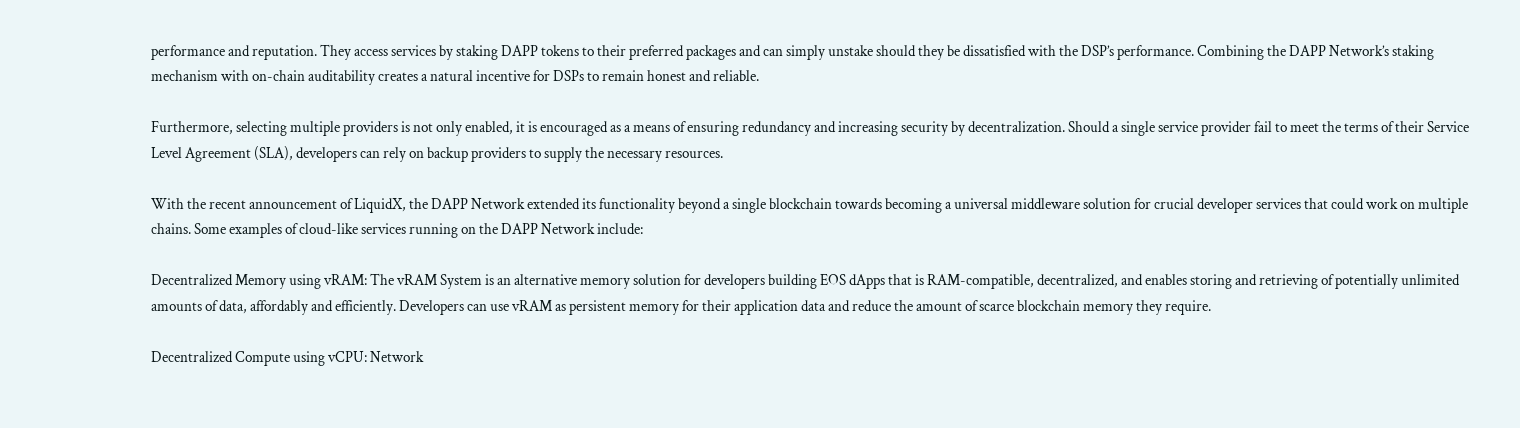performance and reputation. They access services by staking DAPP tokens to their preferred packages and can simply unstake should they be dissatisfied with the DSP’s performance. Combining the DAPP Network’s staking mechanism with on-chain auditability creates a natural incentive for DSPs to remain honest and reliable.

Furthermore, selecting multiple providers is not only enabled, it is encouraged as a means of ensuring redundancy and increasing security by decentralization. Should a single service provider fail to meet the terms of their Service Level Agreement (SLA), developers can rely on backup providers to supply the necessary resources.

With the recent announcement of LiquidX, the DAPP Network extended its functionality beyond a single blockchain towards becoming a universal middleware solution for crucial developer services that could work on multiple chains. Some examples of cloud-like services running on the DAPP Network include:

Decentralized Memory using vRAM: The vRAM System is an alternative memory solution for developers building EOS dApps that is RAM-compatible, decentralized, and enables storing and retrieving of potentially unlimited amounts of data, affordably and efficiently. Developers can use vRAM as persistent memory for their application data and reduce the amount of scarce blockchain memory they require.

Decentralized Compute using vCPU: Network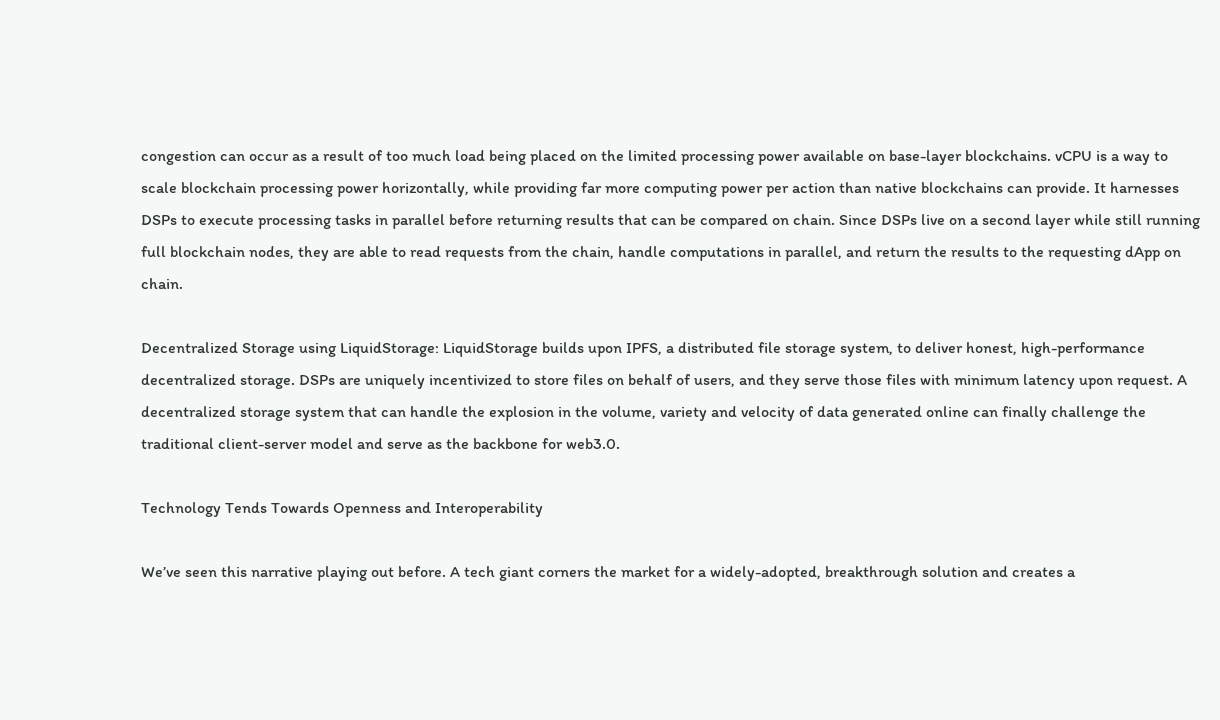congestion can occur as a result of too much load being placed on the limited processing power available on base-layer blockchains. vCPU is a way to scale blockchain processing power horizontally, while providing far more computing power per action than native blockchains can provide. It harnesses DSPs to execute processing tasks in parallel before returning results that can be compared on chain. Since DSPs live on a second layer while still running full blockchain nodes, they are able to read requests from the chain, handle computations in parallel, and return the results to the requesting dApp on chain.

Decentralized Storage using LiquidStorage: LiquidStorage builds upon IPFS, a distributed file storage system, to deliver honest, high-performance decentralized storage. DSPs are uniquely incentivized to store files on behalf of users, and they serve those files with minimum latency upon request. A decentralized storage system that can handle the explosion in the volume, variety and velocity of data generated online can finally challenge the traditional client-server model and serve as the backbone for web3.0.

Technology Tends Towards Openness and Interoperability

We’ve seen this narrative playing out before. A tech giant corners the market for a widely-adopted, breakthrough solution and creates a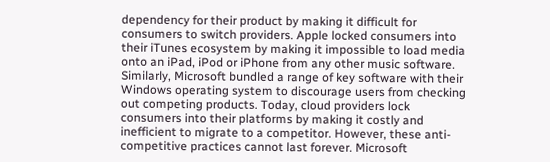dependency for their product by making it difficult for consumers to switch providers. Apple locked consumers into their iTunes ecosystem by making it impossible to load media onto an iPad, iPod or iPhone from any other music software. Similarly, Microsoft bundled a range of key software with their Windows operating system to discourage users from checking out competing products. Today, cloud providers lock consumers into their platforms by making it costly and inefficient to migrate to a competitor. However, these anti-competitive practices cannot last forever. Microsoft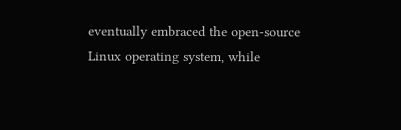eventually embraced the open-source Linux operating system, while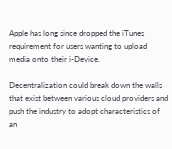Apple has long since dropped the iTunes requirement for users wanting to upload media onto their i-Device.

Decentralization could break down the walls that exist between various cloud providers and push the industry to adopt characteristics of an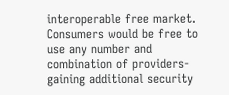interoperable free market. Consumers would be free to use any number and combination of providers- gaining additional security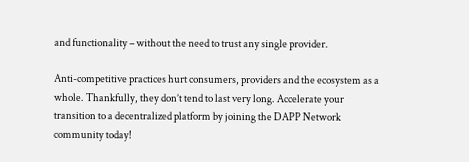and functionality – without the need to trust any single provider.

Anti-competitive practices hurt consumers, providers and the ecosystem as a whole. Thankfully, they don’t tend to last very long. Accelerate your transition to a decentralized platform by joining the DAPP Network community today!